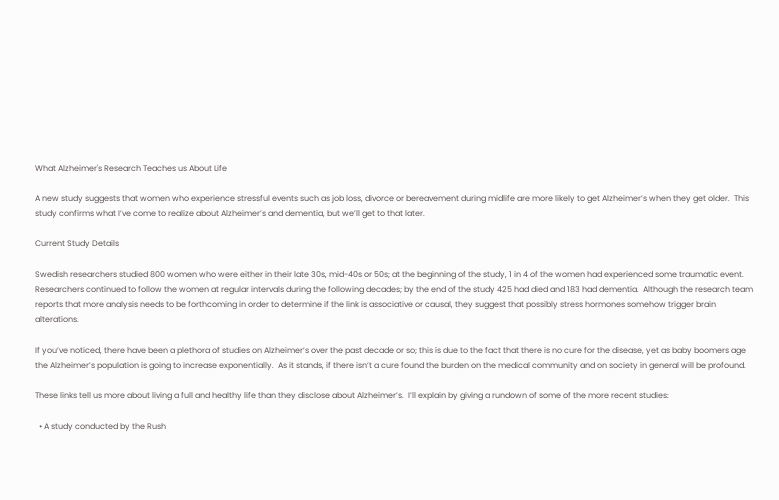What Alzheimer's Research Teaches us About Life

A new study suggests that women who experience stressful events such as job loss, divorce or bereavement during midlife are more likely to get Alzheimer’s when they get older.  This study confirms what I’ve come to realize about Alzheimer’s and dementia, but we’ll get to that later.

Current Study Details

Swedish researchers studied 800 women who were either in their late 30s, mid-40s or 50s; at the beginning of the study, 1 in 4 of the women had experienced some traumatic event.  Researchers continued to follow the women at regular intervals during the following decades; by the end of the study 425 had died and 183 had dementia.  Although the research team reports that more analysis needs to be forthcoming in order to determine if the link is associative or causal, they suggest that possibly stress hormones somehow trigger brain alterations.

If you’ve noticed, there have been a plethora of studies on Alzheimer’s over the past decade or so; this is due to the fact that there is no cure for the disease, yet as baby boomers age the Alzheimer’s population is going to increase exponentially.  As it stands, if there isn’t a cure found the burden on the medical community and on society in general will be profound.

These links tell us more about living a full and healthy life than they disclose about Alzheimer’s.  I’ll explain by giving a rundown of some of the more recent studies:

  • A study conducted by the Rush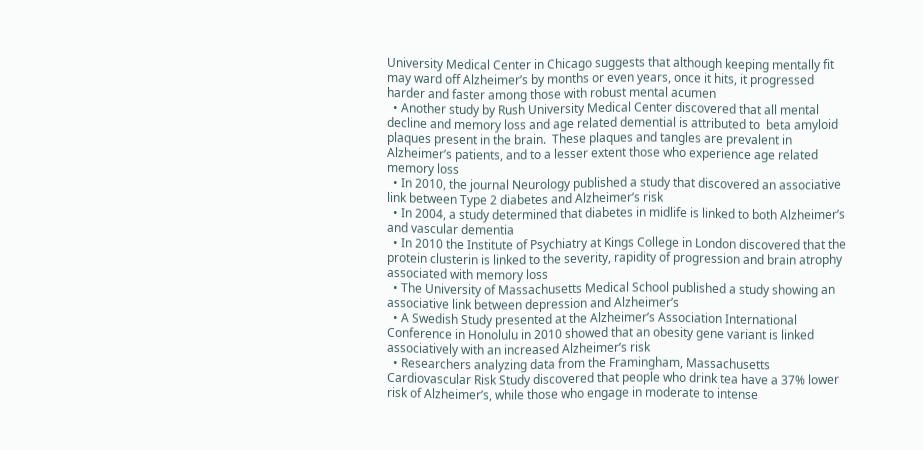University Medical Center in Chicago suggests that although keeping mentally fit may ward off Alzheimer’s by months or even years, once it hits, it progressed harder and faster among those with robust mental acumen
  • Another study by Rush University Medical Center discovered that all mental decline and memory loss and age related demential is attributed to  beta amyloid plaques present in the brain.  These plaques and tangles are prevalent in Alzheimer’s patients, and to a lesser extent those who experience age related memory loss
  • In 2010, the journal Neurology published a study that discovered an associative link between Type 2 diabetes and Alzheimer’s risk
  • In 2004, a study determined that diabetes in midlife is linked to both Alzheimer’s and vascular dementia
  • In 2010 the Institute of Psychiatry at Kings College in London discovered that the protein clusterin is linked to the severity, rapidity of progression and brain atrophy associated with memory loss
  • The University of Massachusetts Medical School published a study showing an associative link between depression and Alzheimer’s
  • A Swedish Study presented at the Alzheimer’s Association International Conference in Honolulu in 2010 showed that an obesity gene variant is linked associatively with an increased Alzheimer’s risk
  • Researchers analyzing data from the Framingham, Massachusetts Cardiovascular Risk Study discovered that people who drink tea have a 37% lower risk of Alzheimer’s, while those who engage in moderate to intense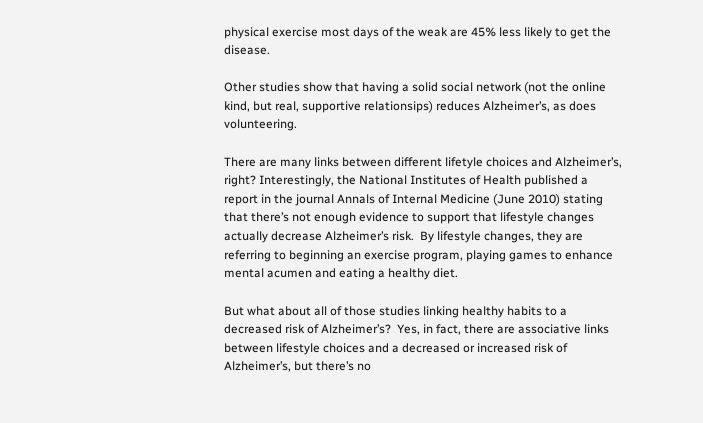physical exercise most days of the weak are 45% less likely to get the disease.

Other studies show that having a solid social network (not the online kind, but real, supportive relationsips) reduces Alzheimer’s, as does volunteering.

There are many links between different lifetyle choices and Alzheimer’s, right? Interestingly, the National Institutes of Health published a report in the journal Annals of Internal Medicine (June 2010) stating that there’s not enough evidence to support that lifestyle changes actually decrease Alzheimer’s risk.  By lifestyle changes, they are referring to beginning an exercise program, playing games to enhance mental acumen and eating a healthy diet.

But what about all of those studies linking healthy habits to a decreased risk of Alzheimer’s?  Yes, in fact, there are associative links between lifestyle choices and a decreased or increased risk of Alzheimer’s, but there’s no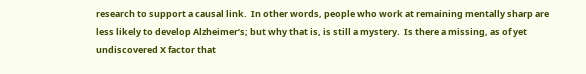research to support a causal link.  In other words, people who work at remaining mentally sharp are less likely to develop Alzheimer’s; but why that is, is still a mystery.  Is there a missing, as of yet undiscovered X factor that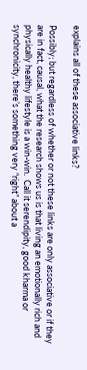explains all of these associative links?

Possibly; but regardless of whether or not these links are only associative or if they are in fact, causal, what the research shows us is that living an emotionally rich and physically healthy lifestyle is a win-win.  Call it serendipity, good kharma or synchronicity, there’s something very “right” about a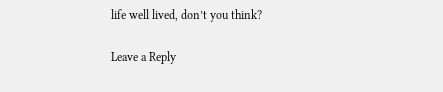life well lived, don’t you think?

Leave a Reply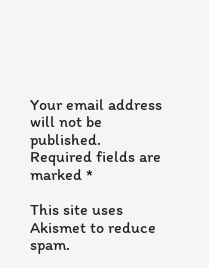Your email address will not be published. Required fields are marked *

This site uses Akismet to reduce spam.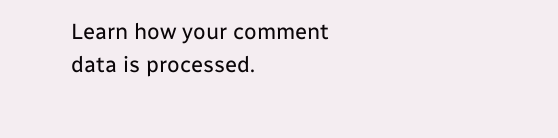Learn how your comment data is processed.